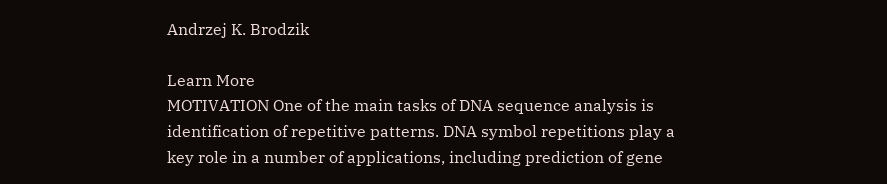Andrzej K. Brodzik

Learn More
MOTIVATION One of the main tasks of DNA sequence analysis is identification of repetitive patterns. DNA symbol repetitions play a key role in a number of applications, including prediction of gene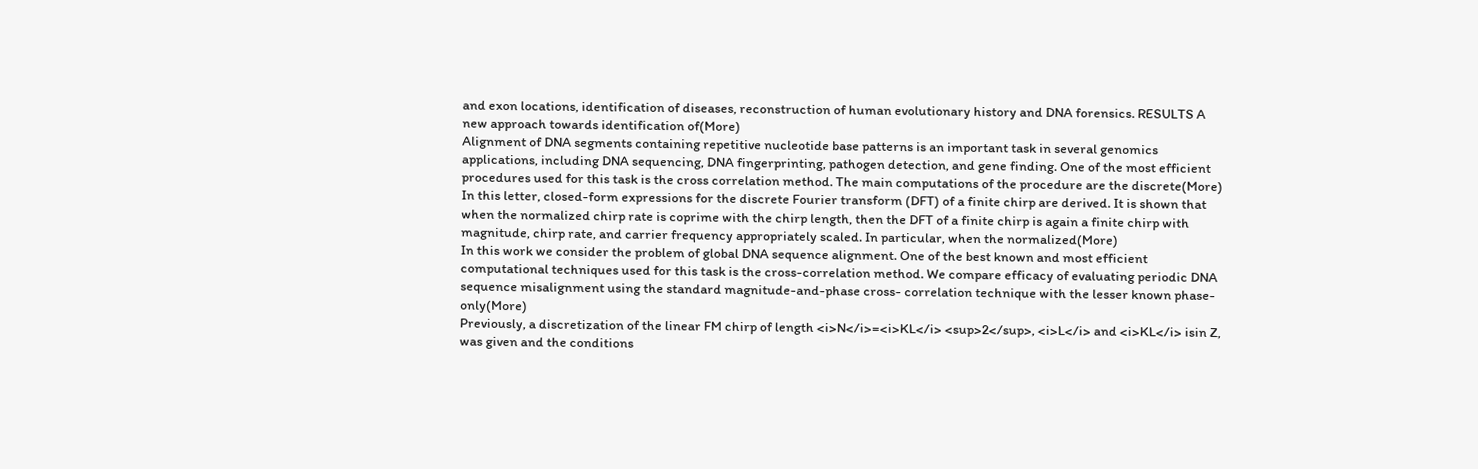and exon locations, identification of diseases, reconstruction of human evolutionary history and DNA forensics. RESULTS A new approach towards identification of(More)
Alignment of DNA segments containing repetitive nucleotide base patterns is an important task in several genomics applications, including DNA sequencing, DNA fingerprinting, pathogen detection, and gene finding. One of the most efficient procedures used for this task is the cross correlation method. The main computations of the procedure are the discrete(More)
In this letter, closed-form expressions for the discrete Fourier transform (DFT) of a finite chirp are derived. It is shown that when the normalized chirp rate is coprime with the chirp length, then the DFT of a finite chirp is again a finite chirp with magnitude, chirp rate, and carrier frequency appropriately scaled. In particular, when the normalized(More)
In this work we consider the problem of global DNA sequence alignment. One of the best known and most efficient computational techniques used for this task is the cross-correlation method. We compare efficacy of evaluating periodic DNA sequence misalignment using the standard magnitude-and-phase cross- correlation technique with the lesser known phase-only(More)
Previously, a discretization of the linear FM chirp of length <i>N</i>=<i>KL</i> <sup>2</sup>, <i>L</i> and <i>KL</i> isin Z, was given and the conditions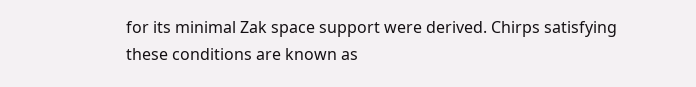for its minimal Zak space support were derived. Chirps satisfying these conditions are known as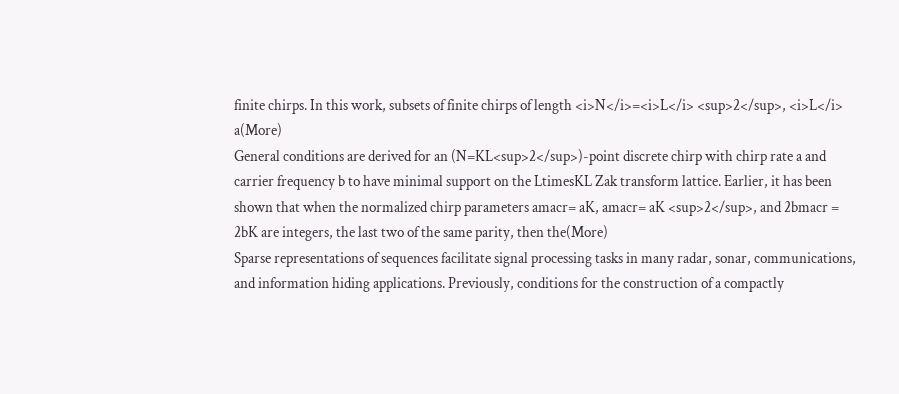finite chirps. In this work, subsets of finite chirps of length <i>N</i>=<i>L</i> <sup>2</sup>, <i>L</i> a(More)
General conditions are derived for an (N=KL<sup>2</sup>)-point discrete chirp with chirp rate a and carrier frequency b to have minimal support on the LtimesKL Zak transform lattice. Earlier, it has been shown that when the normalized chirp parameters amacr= aK, amacr= aK <sup>2</sup>, and 2bmacr = 2bK are integers, the last two of the same parity, then the(More)
Sparse representations of sequences facilitate signal processing tasks in many radar, sonar, communications, and information hiding applications. Previously, conditions for the construction of a compactly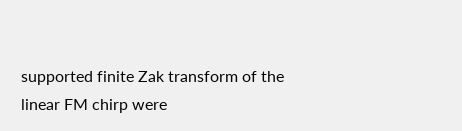supported finite Zak transform of the linear FM chirp were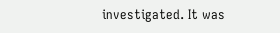investigated. It was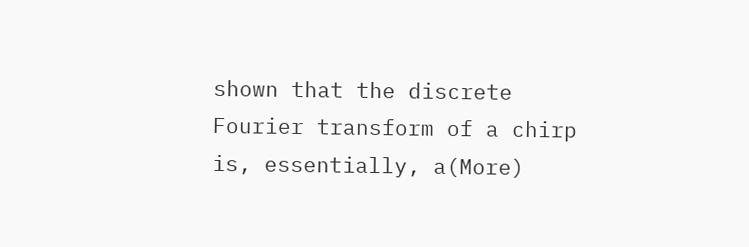shown that the discrete Fourier transform of a chirp is, essentially, a(More)